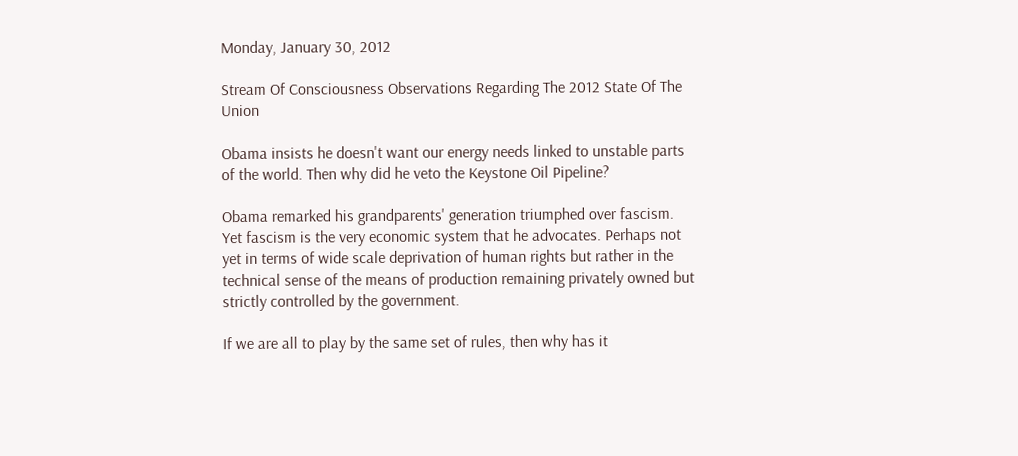Monday, January 30, 2012

Stream Of Consciousness Observations Regarding The 2012 State Of The Union

Obama insists he doesn't want our energy needs linked to unstable parts of the world. Then why did he veto the Keystone Oil Pipeline?

Obama remarked his grandparents' generation triumphed over fascism. Yet fascism is the very economic system that he advocates. Perhaps not yet in terms of wide scale deprivation of human rights but rather in the technical sense of the means of production remaining privately owned but strictly controlled by the government.

If we are all to play by the same set of rules, then why has it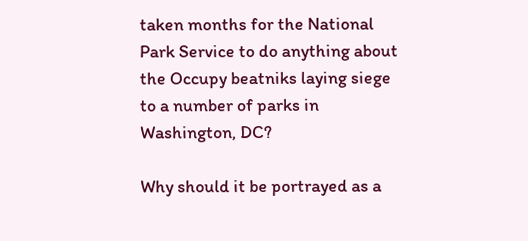taken months for the National Park Service to do anything about the Occupy beatniks laying siege to a number of parks in Washington, DC?

Why should it be portrayed as a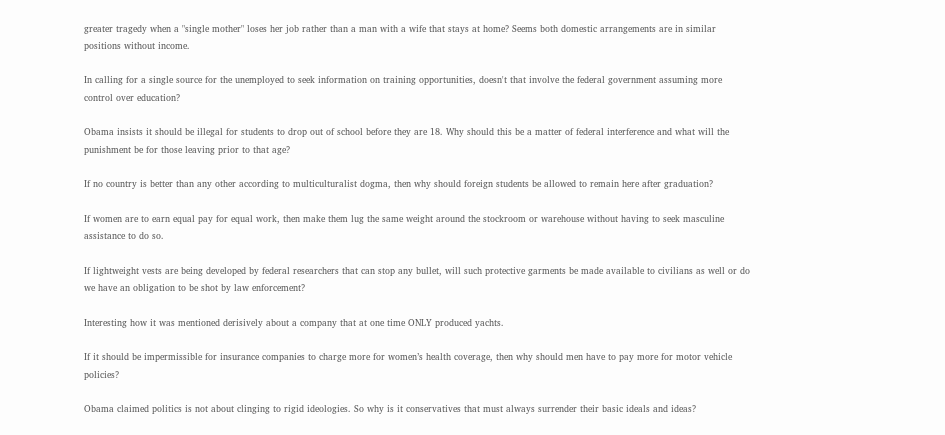greater tragedy when a "single mother" loses her job rather than a man with a wife that stays at home? Seems both domestic arrangements are in similar positions without income.

In calling for a single source for the unemployed to seek information on training opportunities, doesn't that involve the federal government assuming more control over education?

Obama insists it should be illegal for students to drop out of school before they are 18. Why should this be a matter of federal interference and what will the punishment be for those leaving prior to that age?

If no country is better than any other according to multiculturalist dogma, then why should foreign students be allowed to remain here after graduation?

If women are to earn equal pay for equal work, then make them lug the same weight around the stockroom or warehouse without having to seek masculine assistance to do so.

If lightweight vests are being developed by federal researchers that can stop any bullet, will such protective garments be made available to civilians as well or do we have an obligation to be shot by law enforcement?

Interesting how it was mentioned derisively about a company that at one time ONLY produced yachts.

If it should be impermissible for insurance companies to charge more for women’s health coverage, then why should men have to pay more for motor vehicle policies?

Obama claimed politics is not about clinging to rigid ideologies. So why is it conservatives that must always surrender their basic ideals and ideas?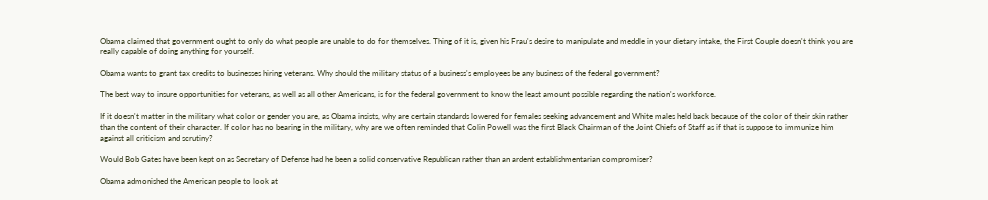Obama claimed that government ought to only do what people are unable to do for themselves. Thing of it is, given his Frau's desire to manipulate and meddle in your dietary intake, the First Couple doesn't think you are really capable of doing anything for yourself.

Obama wants to grant tax credits to businesses hiring veterans. Why should the military status of a business's employees be any business of the federal government?

The best way to insure opportunities for veterans, as well as all other Americans, is for the federal government to know the least amount possible regarding the nation's workforce.

If it doesn't matter in the military what color or gender you are, as Obama insists, why are certain standards lowered for females seeking advancement and White males held back because of the color of their skin rather than the content of their character. If color has no bearing in the military, why are we often reminded that Colin Powell was the first Black Chairman of the Joint Chiefs of Staff as if that is suppose to immunize him against all criticism and scrutiny?

Would Bob Gates have been kept on as Secretary of Defense had he been a solid conservative Republican rather than an ardent establishmentarian compromiser?

Obama admonished the American people to look at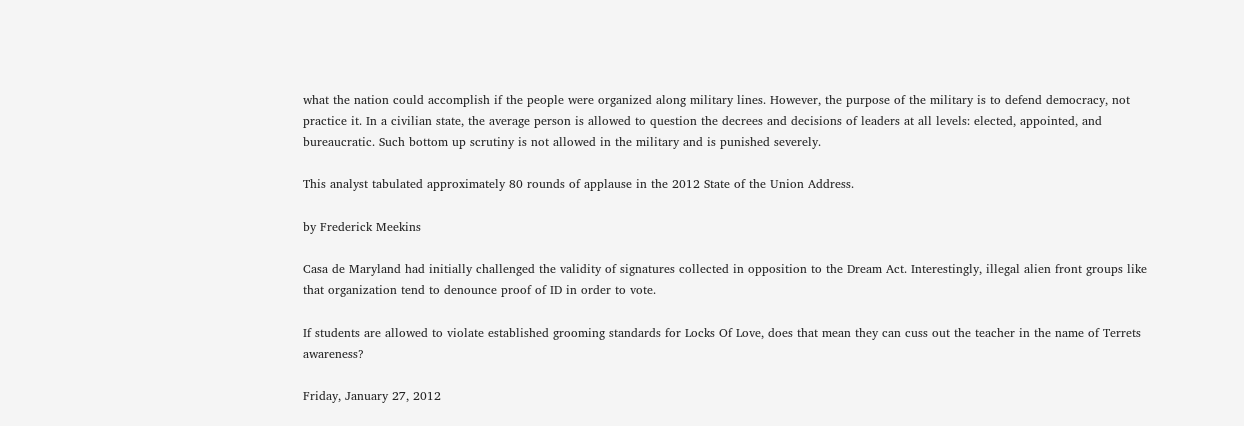what the nation could accomplish if the people were organized along military lines. However, the purpose of the military is to defend democracy, not practice it. In a civilian state, the average person is allowed to question the decrees and decisions of leaders at all levels: elected, appointed, and bureaucratic. Such bottom up scrutiny is not allowed in the military and is punished severely.

This analyst tabulated approximately 80 rounds of applause in the 2012 State of the Union Address.

by Frederick Meekins

Casa de Maryland had initially challenged the validity of signatures collected in opposition to the Dream Act. Interestingly, illegal alien front groups like that organization tend to denounce proof of ID in order to vote.

If students are allowed to violate established grooming standards for Locks Of Love, does that mean they can cuss out the teacher in the name of Terrets awareness?

Friday, January 27, 2012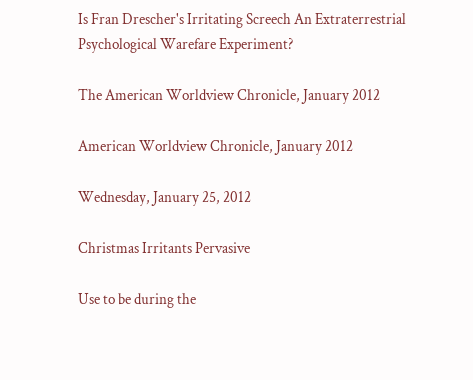Is Fran Drescher's Irritating Screech An Extraterrestrial Psychological Warefare Experiment?

The American Worldview Chronicle, January 2012

American Worldview Chronicle, January 2012

Wednesday, January 25, 2012

Christmas Irritants Pervasive

Use to be during the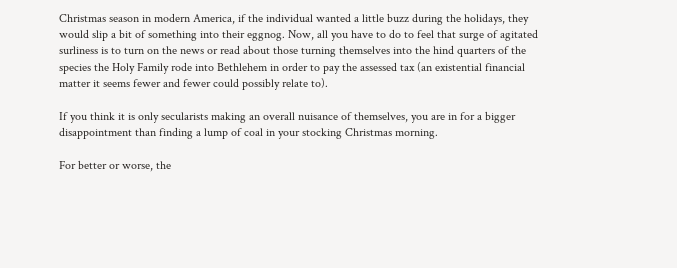Christmas season in modern America, if the individual wanted a little buzz during the holidays, they would slip a bit of something into their eggnog. Now, all you have to do to feel that surge of agitated surliness is to turn on the news or read about those turning themselves into the hind quarters of the species the Holy Family rode into Bethlehem in order to pay the assessed tax (an existential financial matter it seems fewer and fewer could possibly relate to).

If you think it is only secularists making an overall nuisance of themselves, you are in for a bigger disappointment than finding a lump of coal in your stocking Christmas morning.

For better or worse, the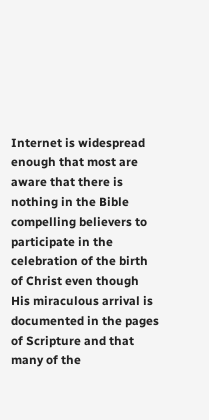Internet is widespread enough that most are aware that there is nothing in the Bible compelling believers to participate in the celebration of the birth of Christ even though His miraculous arrival is documented in the pages of Scripture and that many of the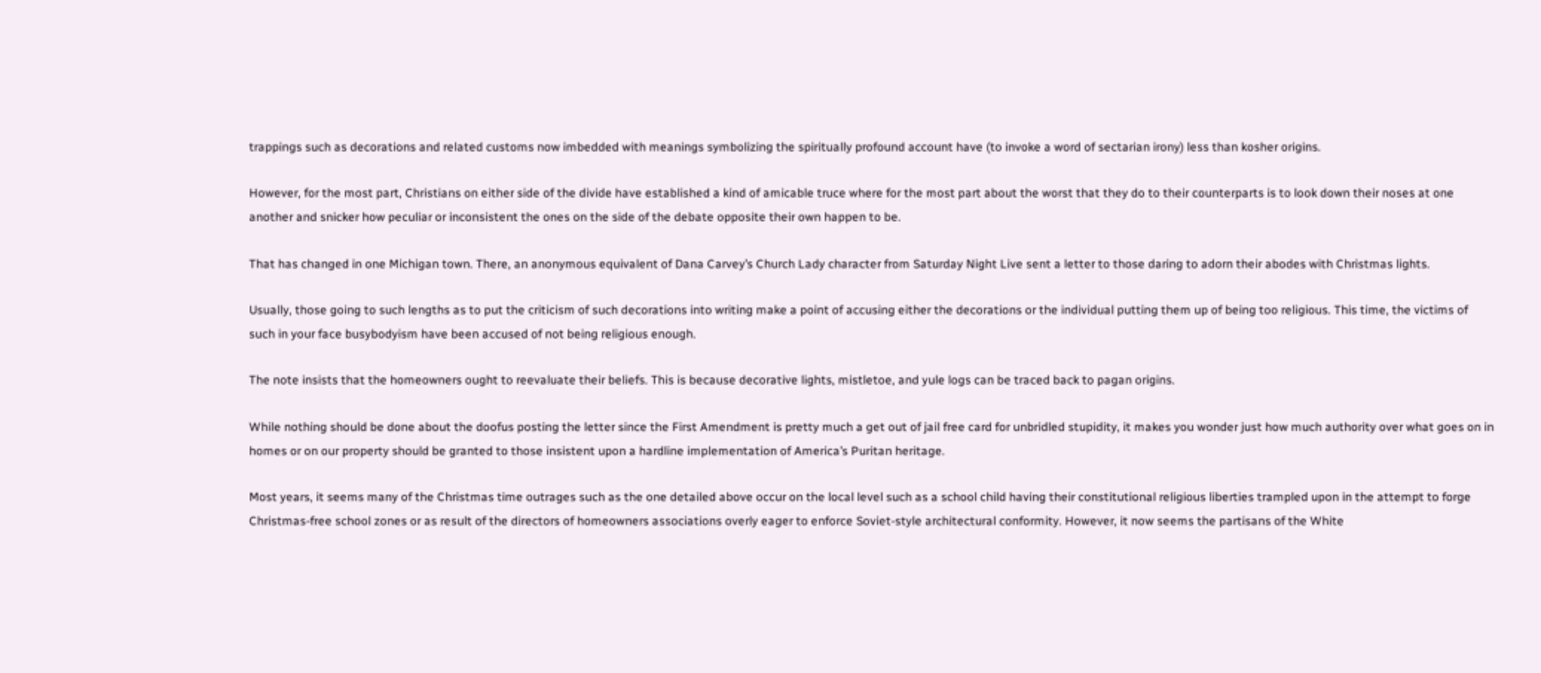trappings such as decorations and related customs now imbedded with meanings symbolizing the spiritually profound account have (to invoke a word of sectarian irony) less than kosher origins.

However, for the most part, Christians on either side of the divide have established a kind of amicable truce where for the most part about the worst that they do to their counterparts is to look down their noses at one another and snicker how peculiar or inconsistent the ones on the side of the debate opposite their own happen to be.

That has changed in one Michigan town. There, an anonymous equivalent of Dana Carvey’s Church Lady character from Saturday Night Live sent a letter to those daring to adorn their abodes with Christmas lights.

Usually, those going to such lengths as to put the criticism of such decorations into writing make a point of accusing either the decorations or the individual putting them up of being too religious. This time, the victims of such in your face busybodyism have been accused of not being religious enough.

The note insists that the homeowners ought to reevaluate their beliefs. This is because decorative lights, mistletoe, and yule logs can be traced back to pagan origins.

While nothing should be done about the doofus posting the letter since the First Amendment is pretty much a get out of jail free card for unbridled stupidity, it makes you wonder just how much authority over what goes on in homes or on our property should be granted to those insistent upon a hardline implementation of America’s Puritan heritage.

Most years, it seems many of the Christmas time outrages such as the one detailed above occur on the local level such as a school child having their constitutional religious liberties trampled upon in the attempt to forge Christmas-free school zones or as result of the directors of homeowners associations overly eager to enforce Soviet-style architectural conformity. However, it now seems the partisans of the White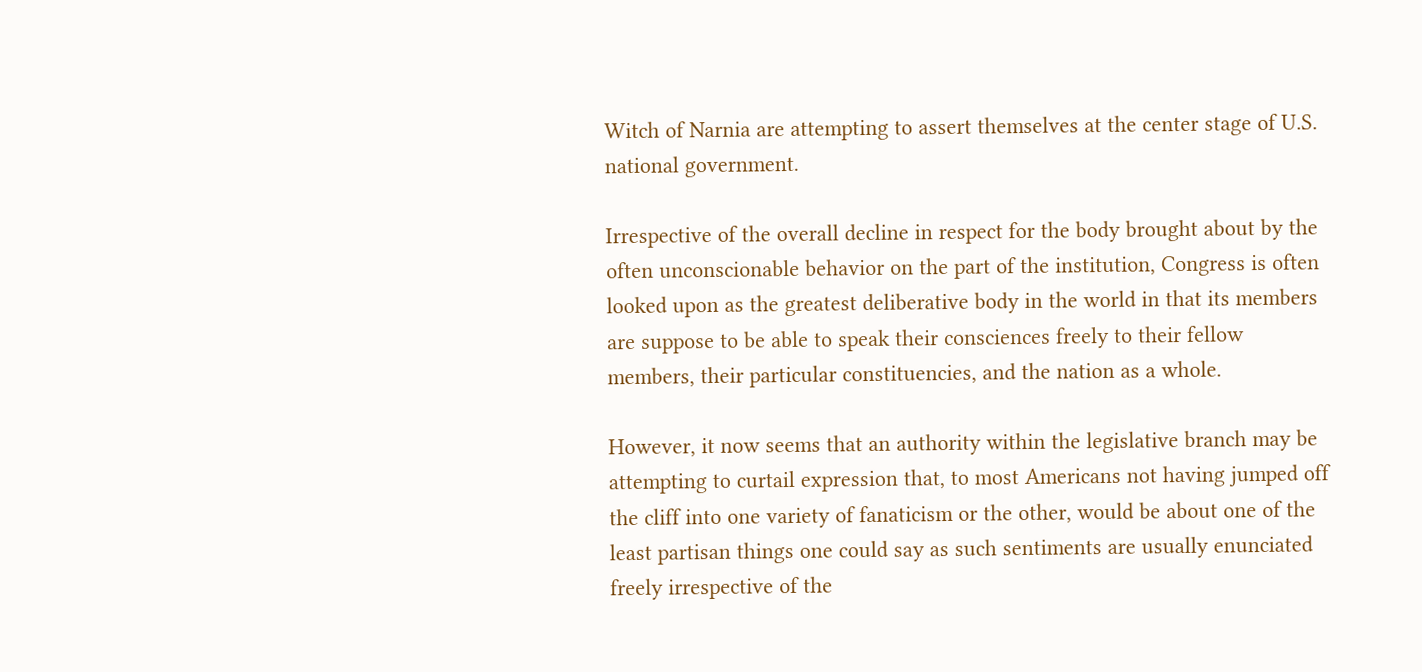Witch of Narnia are attempting to assert themselves at the center stage of U.S. national government.

Irrespective of the overall decline in respect for the body brought about by the often unconscionable behavior on the part of the institution, Congress is often looked upon as the greatest deliberative body in the world in that its members are suppose to be able to speak their consciences freely to their fellow members, their particular constituencies, and the nation as a whole.

However, it now seems that an authority within the legislative branch may be attempting to curtail expression that, to most Americans not having jumped off the cliff into one variety of fanaticism or the other, would be about one of the least partisan things one could say as such sentiments are usually enunciated freely irrespective of the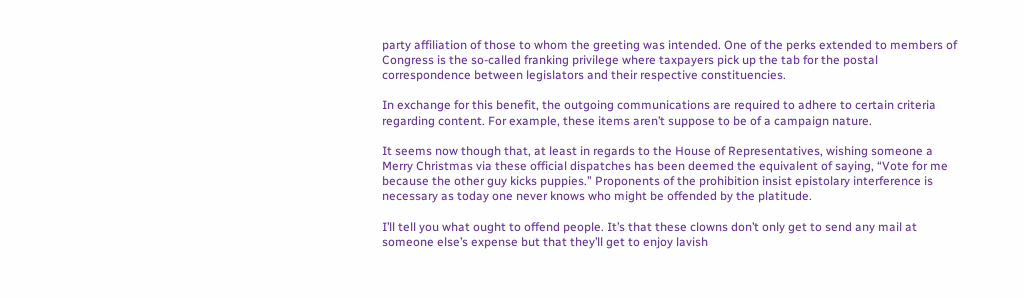party affiliation of those to whom the greeting was intended. One of the perks extended to members of Congress is the so-called franking privilege where taxpayers pick up the tab for the postal correspondence between legislators and their respective constituencies.

In exchange for this benefit, the outgoing communications are required to adhere to certain criteria regarding content. For example, these items aren’t suppose to be of a campaign nature.

It seems now though that, at least in regards to the House of Representatives, wishing someone a Merry Christmas via these official dispatches has been deemed the equivalent of saying, “Vote for me because the other guy kicks puppies.” Proponents of the prohibition insist epistolary interference is necessary as today one never knows who might be offended by the platitude.

I’ll tell you what ought to offend people. It’s that these clowns don’t only get to send any mail at someone else’s expense but that they’ll get to enjoy lavish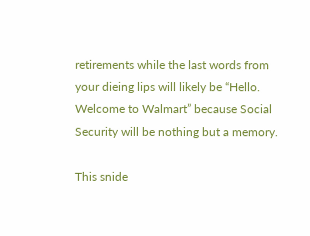retirements while the last words from your dieing lips will likely be “Hello. Welcome to Walmart” because Social Security will be nothing but a memory.

This snide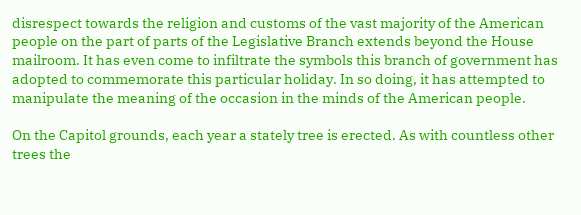disrespect towards the religion and customs of the vast majority of the American people on the part of parts of the Legislative Branch extends beyond the House mailroom. It has even come to infiltrate the symbols this branch of government has adopted to commemorate this particular holiday. In so doing, it has attempted to manipulate the meaning of the occasion in the minds of the American people.

On the Capitol grounds, each year a stately tree is erected. As with countless other trees the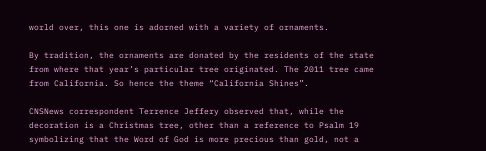world over, this one is adorned with a variety of ornaments.

By tradition, the ornaments are donated by the residents of the state from where that year’s particular tree originated. The 2011 tree came from California. So hence the theme “California Shines”.

CNSNews correspondent Terrence Jeffery observed that, while the decoration is a Christmas tree, other than a reference to Psalm 19 symbolizing that the Word of God is more precious than gold, not a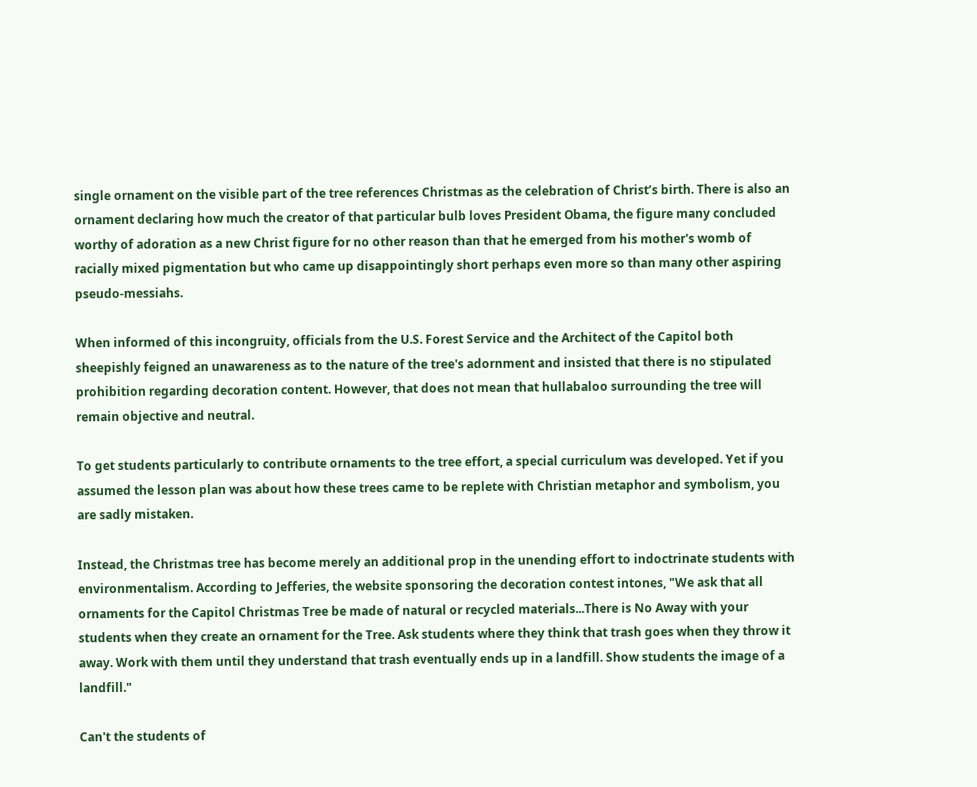single ornament on the visible part of the tree references Christmas as the celebration of Christ’s birth. There is also an ornament declaring how much the creator of that particular bulb loves President Obama, the figure many concluded worthy of adoration as a new Christ figure for no other reason than that he emerged from his mother's womb of racially mixed pigmentation but who came up disappointingly short perhaps even more so than many other aspiring pseudo-messiahs.

When informed of this incongruity, officials from the U.S. Forest Service and the Architect of the Capitol both sheepishly feigned an unawareness as to the nature of the tree's adornment and insisted that there is no stipulated prohibition regarding decoration content. However, that does not mean that hullabaloo surrounding the tree will remain objective and neutral.

To get students particularly to contribute ornaments to the tree effort, a special curriculum was developed. Yet if you assumed the lesson plan was about how these trees came to be replete with Christian metaphor and symbolism, you are sadly mistaken.

Instead, the Christmas tree has become merely an additional prop in the unending effort to indoctrinate students with environmentalism. According to Jefferies, the website sponsoring the decoration contest intones, "We ask that all ornaments for the Capitol Christmas Tree be made of natural or recycled materials...There is No Away with your students when they create an ornament for the Tree. Ask students where they think that trash goes when they throw it away. Work with them until they understand that trash eventually ends up in a landfill. Show students the image of a landfill."

Can't the students of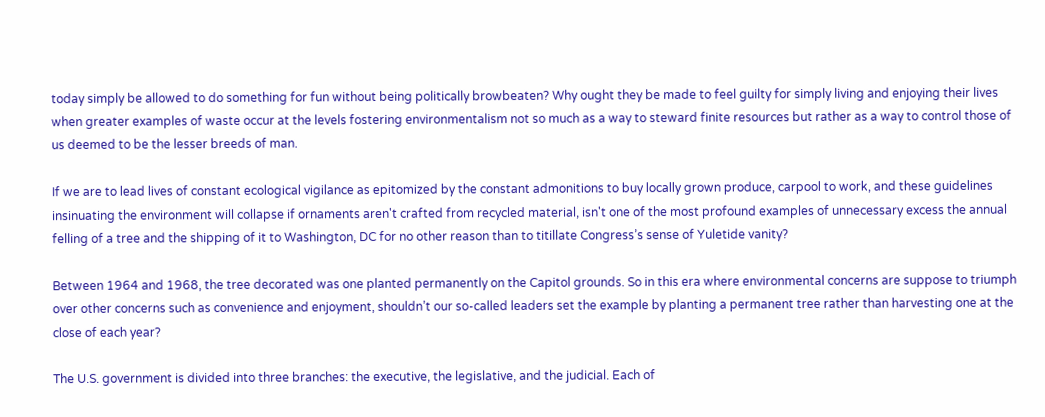today simply be allowed to do something for fun without being politically browbeaten? Why ought they be made to feel guilty for simply living and enjoying their lives when greater examples of waste occur at the levels fostering environmentalism not so much as a way to steward finite resources but rather as a way to control those of us deemed to be the lesser breeds of man.

If we are to lead lives of constant ecological vigilance as epitomized by the constant admonitions to buy locally grown produce, carpool to work, and these guidelines insinuating the environment will collapse if ornaments aren't crafted from recycled material, isn't one of the most profound examples of unnecessary excess the annual felling of a tree and the shipping of it to Washington, DC for no other reason than to titillate Congress’s sense of Yuletide vanity?

Between 1964 and 1968, the tree decorated was one planted permanently on the Capitol grounds. So in this era where environmental concerns are suppose to triumph over other concerns such as convenience and enjoyment, shouldn’t our so-called leaders set the example by planting a permanent tree rather than harvesting one at the close of each year?

The U.S. government is divided into three branches: the executive, the legislative, and the judicial. Each of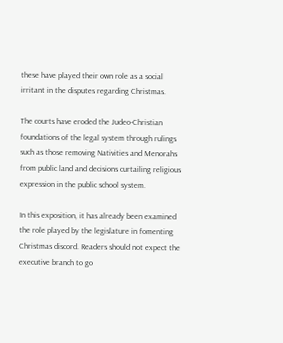these have played their own role as a social irritant in the disputes regarding Christmas.

The courts have eroded the Judeo-Christian foundations of the legal system through rulings such as those removing Nativities and Menorahs from public land and decisions curtailing religious expression in the public school system.

In this exposition, it has already been examined the role played by the legislature in fomenting Christmas discord. Readers should not expect the executive branch to go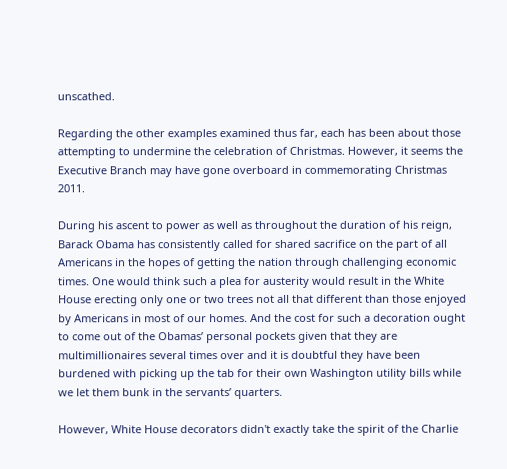unscathed.

Regarding the other examples examined thus far, each has been about those attempting to undermine the celebration of Christmas. However, it seems the Executive Branch may have gone overboard in commemorating Christmas 2011.

During his ascent to power as well as throughout the duration of his reign, Barack Obama has consistently called for shared sacrifice on the part of all Americans in the hopes of getting the nation through challenging economic times. One would think such a plea for austerity would result in the White House erecting only one or two trees not all that different than those enjoyed by Americans in most of our homes. And the cost for such a decoration ought to come out of the Obamas’ personal pockets given that they are multimillionaires several times over and it is doubtful they have been burdened with picking up the tab for their own Washington utility bills while we let them bunk in the servants’ quarters.

However, White House decorators didn't exactly take the spirit of the Charlie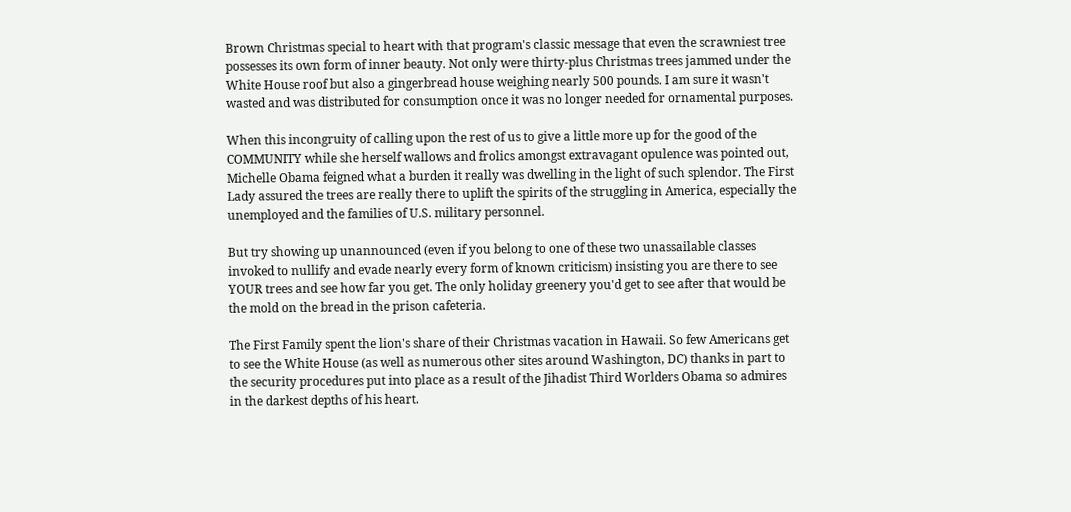Brown Christmas special to heart with that program's classic message that even the scrawniest tree possesses its own form of inner beauty. Not only were thirty-plus Christmas trees jammed under the White House roof but also a gingerbread house weighing nearly 500 pounds. I am sure it wasn't wasted and was distributed for consumption once it was no longer needed for ornamental purposes.

When this incongruity of calling upon the rest of us to give a little more up for the good of the COMMUNITY while she herself wallows and frolics amongst extravagant opulence was pointed out, Michelle Obama feigned what a burden it really was dwelling in the light of such splendor. The First Lady assured the trees are really there to uplift the spirits of the struggling in America, especially the unemployed and the families of U.S. military personnel.

But try showing up unannounced (even if you belong to one of these two unassailable classes invoked to nullify and evade nearly every form of known criticism) insisting you are there to see YOUR trees and see how far you get. The only holiday greenery you'd get to see after that would be the mold on the bread in the prison cafeteria.

The First Family spent the lion's share of their Christmas vacation in Hawaii. So few Americans get to see the White House (as well as numerous other sites around Washington, DC) thanks in part to the security procedures put into place as a result of the Jihadist Third Worlders Obama so admires in the darkest depths of his heart.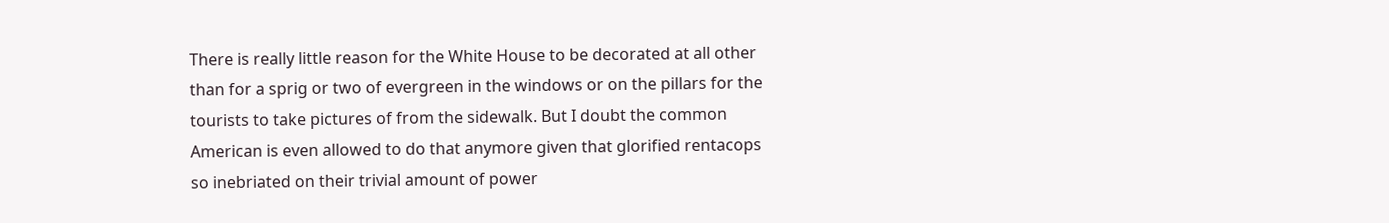There is really little reason for the White House to be decorated at all other than for a sprig or two of evergreen in the windows or on the pillars for the tourists to take pictures of from the sidewalk. But I doubt the common American is even allowed to do that anymore given that glorified rentacops so inebriated on their trivial amount of power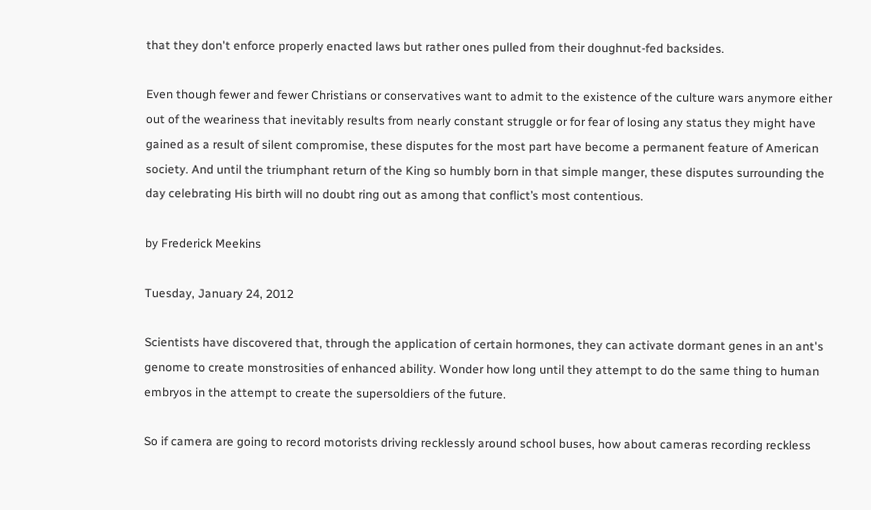that they don't enforce properly enacted laws but rather ones pulled from their doughnut-fed backsides.

Even though fewer and fewer Christians or conservatives want to admit to the existence of the culture wars anymore either out of the weariness that inevitably results from nearly constant struggle or for fear of losing any status they might have gained as a result of silent compromise, these disputes for the most part have become a permanent feature of American society. And until the triumphant return of the King so humbly born in that simple manger, these disputes surrounding the day celebrating His birth will no doubt ring out as among that conflict’s most contentious.

by Frederick Meekins

Tuesday, January 24, 2012

Scientists have discovered that, through the application of certain hormones, they can activate dormant genes in an ant's genome to create monstrosities of enhanced ability. Wonder how long until they attempt to do the same thing to human embryos in the attempt to create the supersoldiers of the future.

So if camera are going to record motorists driving recklessly around school buses, how about cameras recording reckless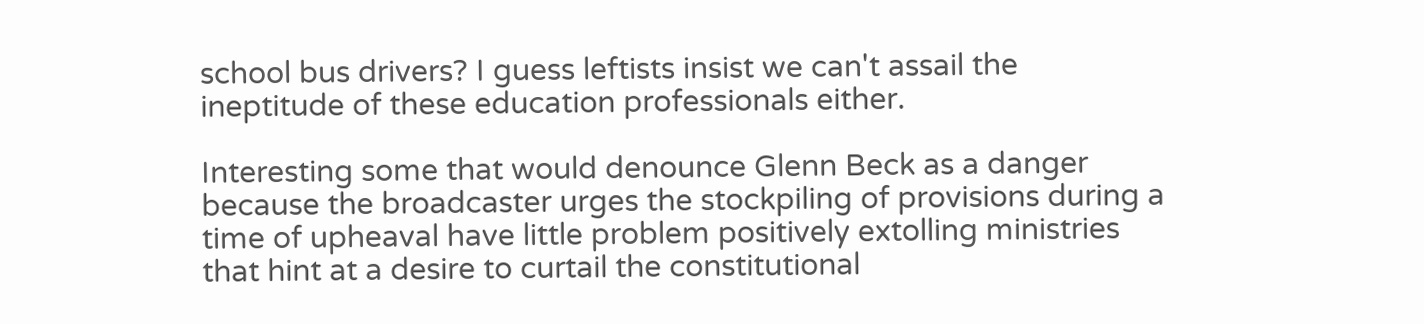school bus drivers? I guess leftists insist we can't assail the ineptitude of these education professionals either.

Interesting some that would denounce Glenn Beck as a danger because the broadcaster urges the stockpiling of provisions during a time of upheaval have little problem positively extolling ministries that hint at a desire to curtail the constitutional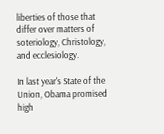liberties of those that differ over matters of soteriology, Christology, and ecclesiology.

In last year's State of the Union, Obama promised high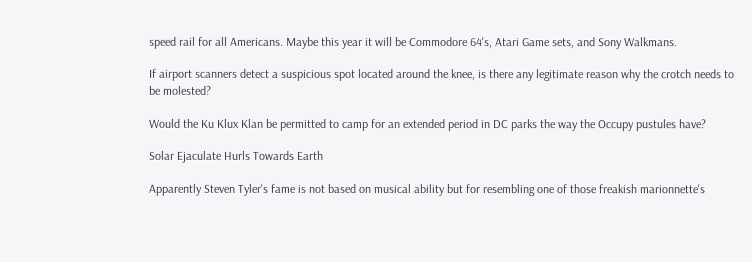speed rail for all Americans. Maybe this year it will be Commodore 64's, Atari Game sets, and Sony Walkmans.

If airport scanners detect a suspicious spot located around the knee, is there any legitimate reason why the crotch needs to be molested?

Would the Ku Klux Klan be permitted to camp for an extended period in DC parks the way the Occupy pustules have?

Solar Ejaculate Hurls Towards Earth

Apparently Steven Tyler's fame is not based on musical ability but for resembling one of those freakish marionnette's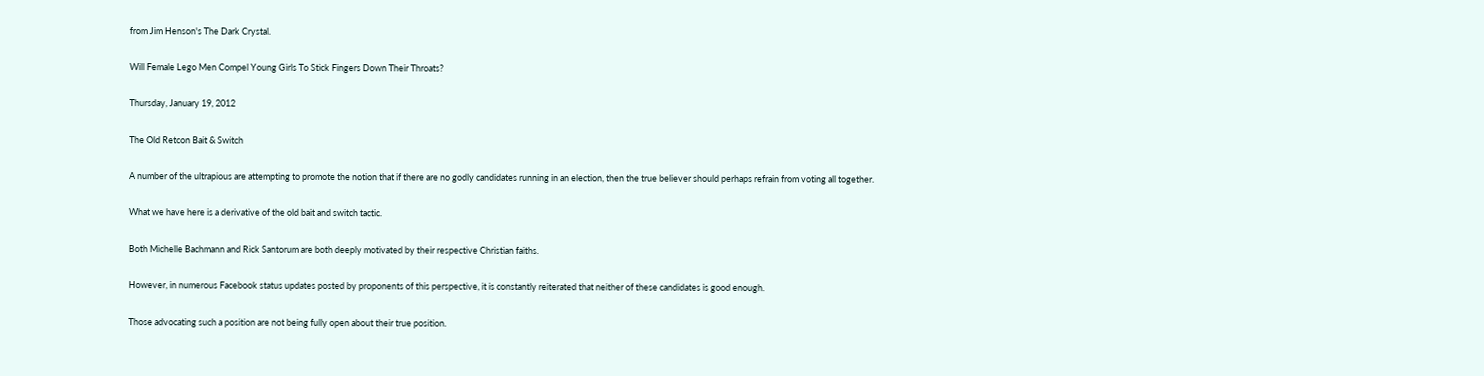from Jim Henson's The Dark Crystal.

Will Female Lego Men Compel Young Girls To Stick Fingers Down Their Throats?

Thursday, January 19, 2012

The Old Retcon Bait & Switch

A number of the ultrapious are attempting to promote the notion that if there are no godly candidates running in an election, then the true believer should perhaps refrain from voting all together.

What we have here is a derivative of the old bait and switch tactic.

Both Michelle Bachmann and Rick Santorum are both deeply motivated by their respective Christian faiths.

However, in numerous Facebook status updates posted by proponents of this perspective, it is constantly reiterated that neither of these candidates is good enough.

Those advocating such a position are not being fully open about their true position.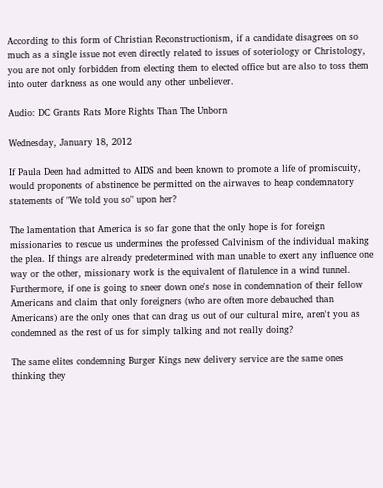According to this form of Christian Reconstructionism, if a candidate disagrees on so much as a single issue not even directly related to issues of soteriology or Christology, you are not only forbidden from electing them to elected office but are also to toss them into outer darkness as one would any other unbeliever.

Audio: DC Grants Rats More Rights Than The Unborn

Wednesday, January 18, 2012

If Paula Deen had admitted to AIDS and been known to promote a life of promiscuity, would proponents of abstinence be permitted on the airwaves to heap condemnatory statements of "We told you so" upon her?

The lamentation that America is so far gone that the only hope is for foreign missionaries to rescue us undermines the professed Calvinism of the individual making the plea. If things are already predetermined with man unable to exert any influence one way or the other, missionary work is the equivalent of flatulence in a wind tunnel. Furthermore, if one is going to sneer down one's nose in condemnation of their fellow Americans and claim that only foreigners (who are often more debauched than Americans) are the only ones that can drag us out of our cultural mire, aren't you as condemned as the rest of us for simply talking and not really doing?

The same elites condemning Burger Kings new delivery service are the same ones thinking they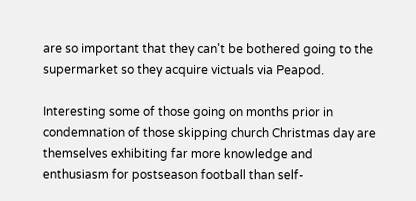are so important that they can't be bothered going to the supermarket so they acquire victuals via Peapod.

Interesting some of those going on months prior in condemnation of those skipping church Christmas day are themselves exhibiting far more knowledge and enthusiasm for postseason football than self-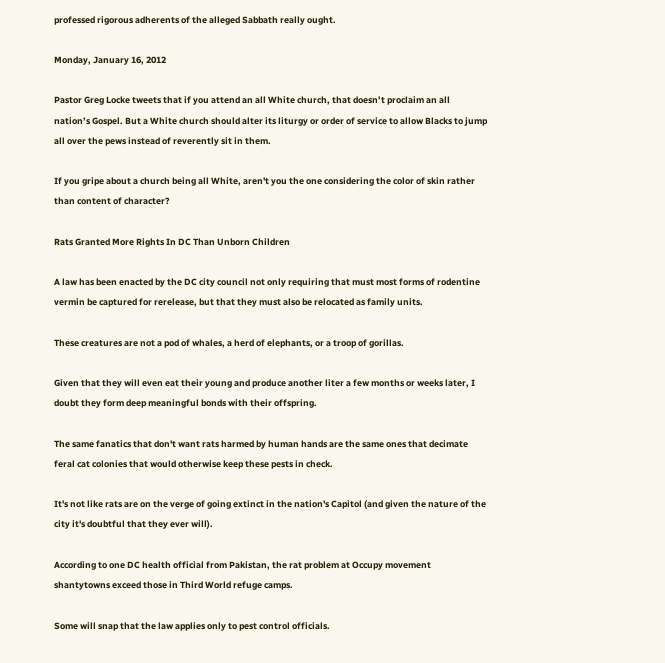professed rigorous adherents of the alleged Sabbath really ought.

Monday, January 16, 2012

Pastor Greg Locke tweets that if you attend an all White church, that doesn’t proclaim an all nation’s Gospel. But a White church should alter its liturgy or order of service to allow Blacks to jump all over the pews instead of reverently sit in them.

If you gripe about a church being all White, aren't you the one considering the color of skin rather than content of character?

Rats Granted More Rights In DC Than Unborn Children

A law has been enacted by the DC city council not only requiring that must most forms of rodentine vermin be captured for rerelease, but that they must also be relocated as family units.

These creatures are not a pod of whales, a herd of elephants, or a troop of gorillas.

Given that they will even eat their young and produce another liter a few months or weeks later, I doubt they form deep meaningful bonds with their offspring.

The same fanatics that don't want rats harmed by human hands are the same ones that decimate feral cat colonies that would otherwise keep these pests in check.

It's not like rats are on the verge of going extinct in the nation's Capitol (and given the nature of the city it's doubtful that they ever will).

According to one DC health official from Pakistan, the rat problem at Occupy movement shantytowns exceed those in Third World refuge camps.

Some will snap that the law applies only to pest control officials.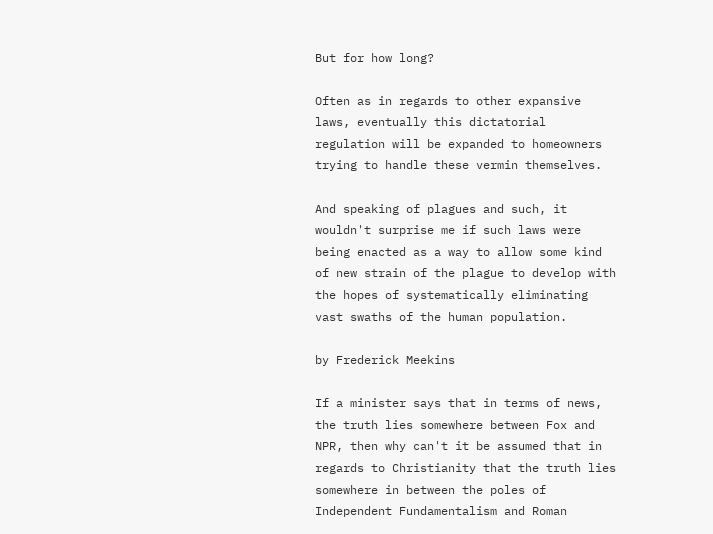But for how long?

Often as in regards to other expansive laws, eventually this dictatorial regulation will be expanded to homeowners trying to handle these vermin themselves.

And speaking of plagues and such, it wouldn't surprise me if such laws were being enacted as a way to allow some kind of new strain of the plague to develop with the hopes of systematically eliminating vast swaths of the human population.

by Frederick Meekins

If a minister says that in terms of news, the truth lies somewhere between Fox and NPR, then why can't it be assumed that in regards to Christianity that the truth lies somewhere in between the poles of Independent Fundamentalism and Roman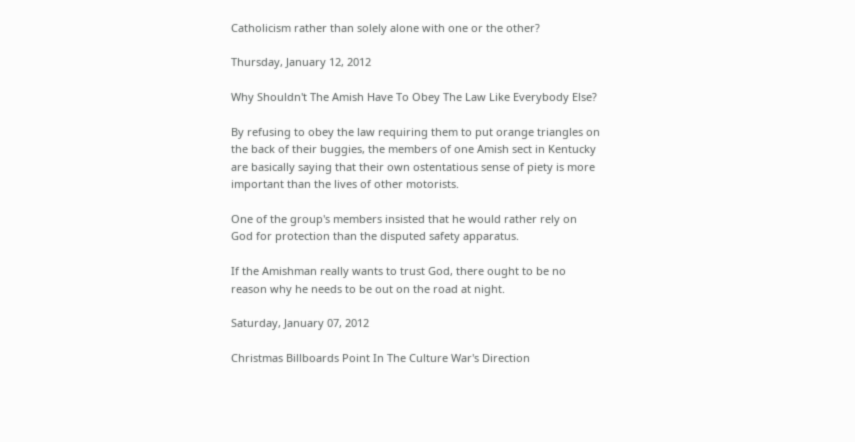Catholicism rather than solely alone with one or the other?

Thursday, January 12, 2012

Why Shouldn't The Amish Have To Obey The Law Like Everybody Else?

By refusing to obey the law requiring them to put orange triangles on the back of their buggies, the members of one Amish sect in Kentucky are basically saying that their own ostentatious sense of piety is more important than the lives of other motorists.

One of the group's members insisted that he would rather rely on God for protection than the disputed safety apparatus.

If the Amishman really wants to trust God, there ought to be no reason why he needs to be out on the road at night.

Saturday, January 07, 2012

Christmas Billboards Point In The Culture War's Direction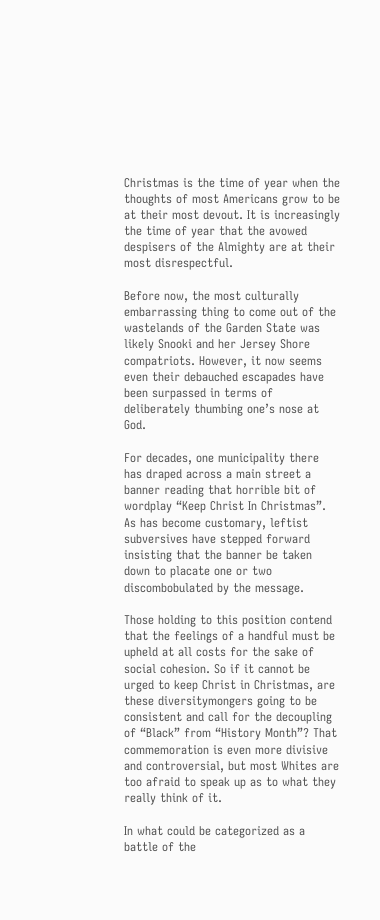Christmas is the time of year when the thoughts of most Americans grow to be at their most devout. It is increasingly the time of year that the avowed despisers of the Almighty are at their most disrespectful.

Before now, the most culturally embarrassing thing to come out of the wastelands of the Garden State was likely Snooki and her Jersey Shore compatriots. However, it now seems even their debauched escapades have been surpassed in terms of deliberately thumbing one’s nose at God.

For decades, one municipality there has draped across a main street a banner reading that horrible bit of wordplay “Keep Christ In Christmas”. As has become customary, leftist subversives have stepped forward insisting that the banner be taken down to placate one or two discombobulated by the message.

Those holding to this position contend that the feelings of a handful must be upheld at all costs for the sake of social cohesion. So if it cannot be urged to keep Christ in Christmas, are these diversitymongers going to be consistent and call for the decoupling of “Black” from “History Month”? That commemoration is even more divisive and controversial, but most Whites are too afraid to speak up as to what they really think of it.

In what could be categorized as a battle of the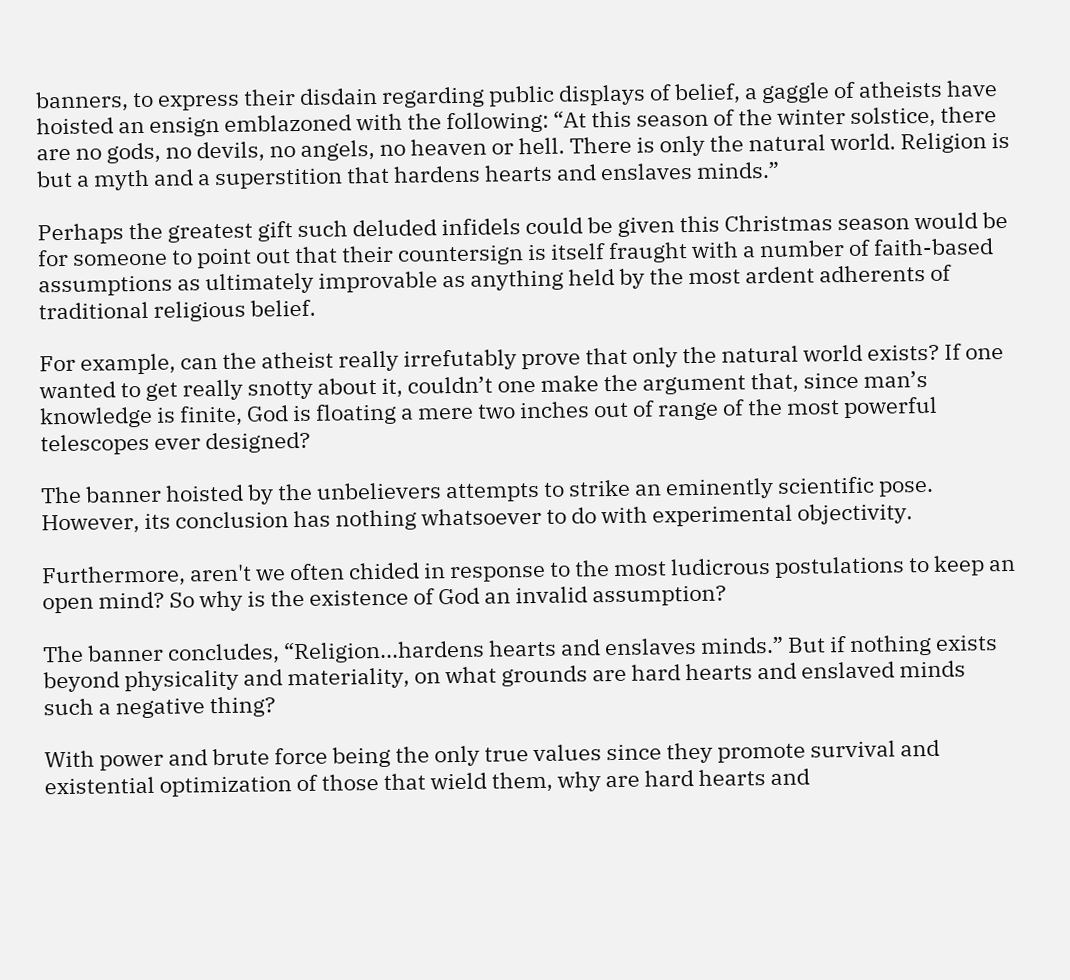banners, to express their disdain regarding public displays of belief, a gaggle of atheists have hoisted an ensign emblazoned with the following: “At this season of the winter solstice, there are no gods, no devils, no angels, no heaven or hell. There is only the natural world. Religion is but a myth and a superstition that hardens hearts and enslaves minds.”

Perhaps the greatest gift such deluded infidels could be given this Christmas season would be for someone to point out that their countersign is itself fraught with a number of faith-based assumptions as ultimately improvable as anything held by the most ardent adherents of traditional religious belief.

For example, can the atheist really irrefutably prove that only the natural world exists? If one wanted to get really snotty about it, couldn’t one make the argument that, since man’s knowledge is finite, God is floating a mere two inches out of range of the most powerful telescopes ever designed?

The banner hoisted by the unbelievers attempts to strike an eminently scientific pose. However, its conclusion has nothing whatsoever to do with experimental objectivity.

Furthermore, aren't we often chided in response to the most ludicrous postulations to keep an open mind? So why is the existence of God an invalid assumption?

The banner concludes, “Religion...hardens hearts and enslaves minds.” But if nothing exists beyond physicality and materiality, on what grounds are hard hearts and enslaved minds such a negative thing?

With power and brute force being the only true values since they promote survival and existential optimization of those that wield them, why are hard hearts and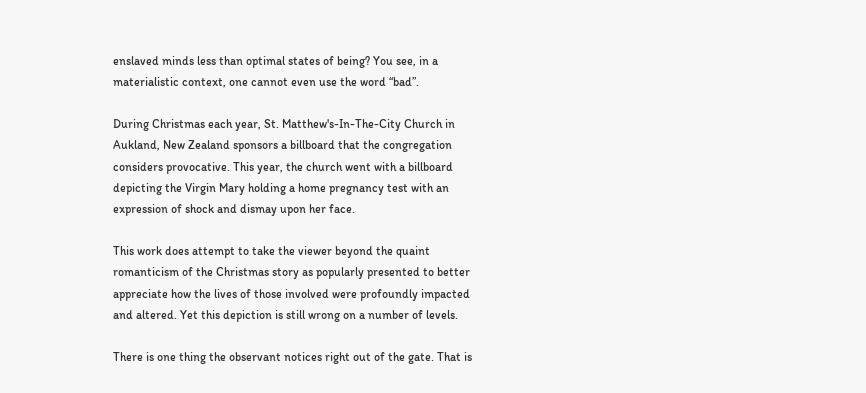enslaved minds less than optimal states of being? You see, in a materialistic context, one cannot even use the word “bad”.

During Christmas each year, St. Matthew's-In-The-City Church in Aukland, New Zealand sponsors a billboard that the congregation considers provocative. This year, the church went with a billboard depicting the Virgin Mary holding a home pregnancy test with an expression of shock and dismay upon her face.

This work does attempt to take the viewer beyond the quaint romanticism of the Christmas story as popularly presented to better appreciate how the lives of those involved were profoundly impacted and altered. Yet this depiction is still wrong on a number of levels.

There is one thing the observant notices right out of the gate. That is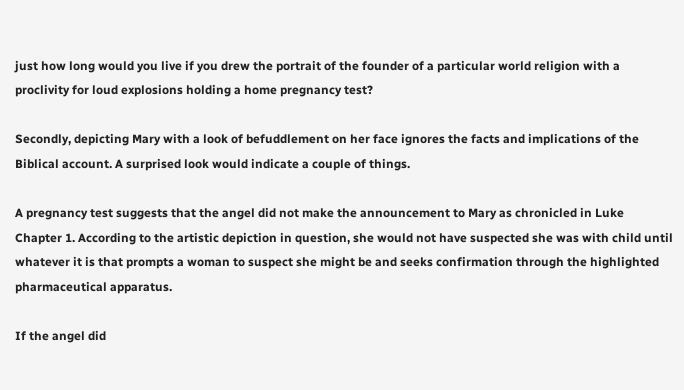just how long would you live if you drew the portrait of the founder of a particular world religion with a proclivity for loud explosions holding a home pregnancy test?

Secondly, depicting Mary with a look of befuddlement on her face ignores the facts and implications of the Biblical account. A surprised look would indicate a couple of things.

A pregnancy test suggests that the angel did not make the announcement to Mary as chronicled in Luke Chapter 1. According to the artistic depiction in question, she would not have suspected she was with child until whatever it is that prompts a woman to suspect she might be and seeks confirmation through the highlighted pharmaceutical apparatus.

If the angel did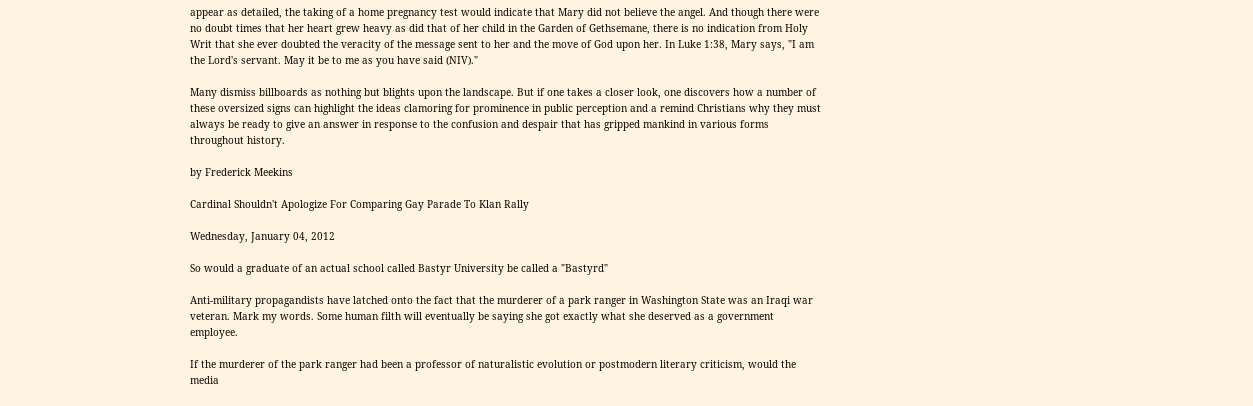appear as detailed, the taking of a home pregnancy test would indicate that Mary did not believe the angel. And though there were no doubt times that her heart grew heavy as did that of her child in the Garden of Gethsemane, there is no indication from Holy Writ that she ever doubted the veracity of the message sent to her and the move of God upon her. In Luke 1:38, Mary says, "I am the Lord's servant. May it be to me as you have said (NIV)."

Many dismiss billboards as nothing but blights upon the landscape. But if one takes a closer look, one discovers how a number of these oversized signs can highlight the ideas clamoring for prominence in public perception and a remind Christians why they must always be ready to give an answer in response to the confusion and despair that has gripped mankind in various forms throughout history.

by Frederick Meekins

Cardinal Shouldn't Apologize For Comparing Gay Parade To Klan Rally

Wednesday, January 04, 2012

So would a graduate of an actual school called Bastyr University be called a "Bastyrd"

Anti-military propagandists have latched onto the fact that the murderer of a park ranger in Washington State was an Iraqi war veteran. Mark my words. Some human filth will eventually be saying she got exactly what she deserved as a government employee.

If the murderer of the park ranger had been a professor of naturalistic evolution or postmodern literary criticism, would the media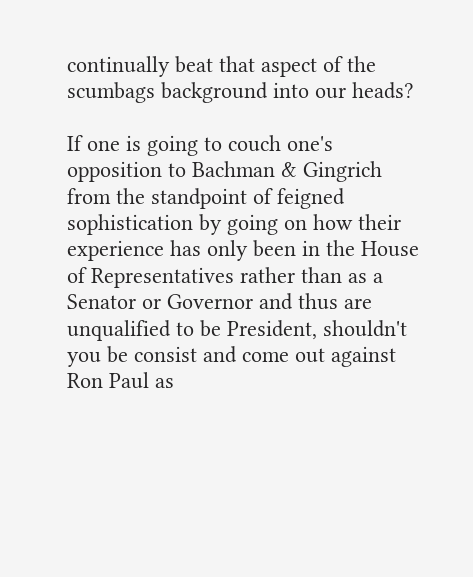continually beat that aspect of the scumbags background into our heads?

If one is going to couch one's opposition to Bachman & Gingrich from the standpoint of feigned sophistication by going on how their experience has only been in the House of Representatives rather than as a Senator or Governor and thus are unqualified to be President, shouldn't you be consist and come out against Ron Paul as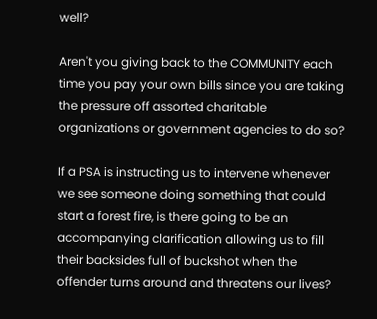well?

Aren't you giving back to the COMMUNITY each time you pay your own bills since you are taking the pressure off assorted charitable organizations or government agencies to do so?

If a PSA is instructing us to intervene whenever we see someone doing something that could start a forest fire, is there going to be an accompanying clarification allowing us to fill their backsides full of buckshot when the offender turns around and threatens our lives?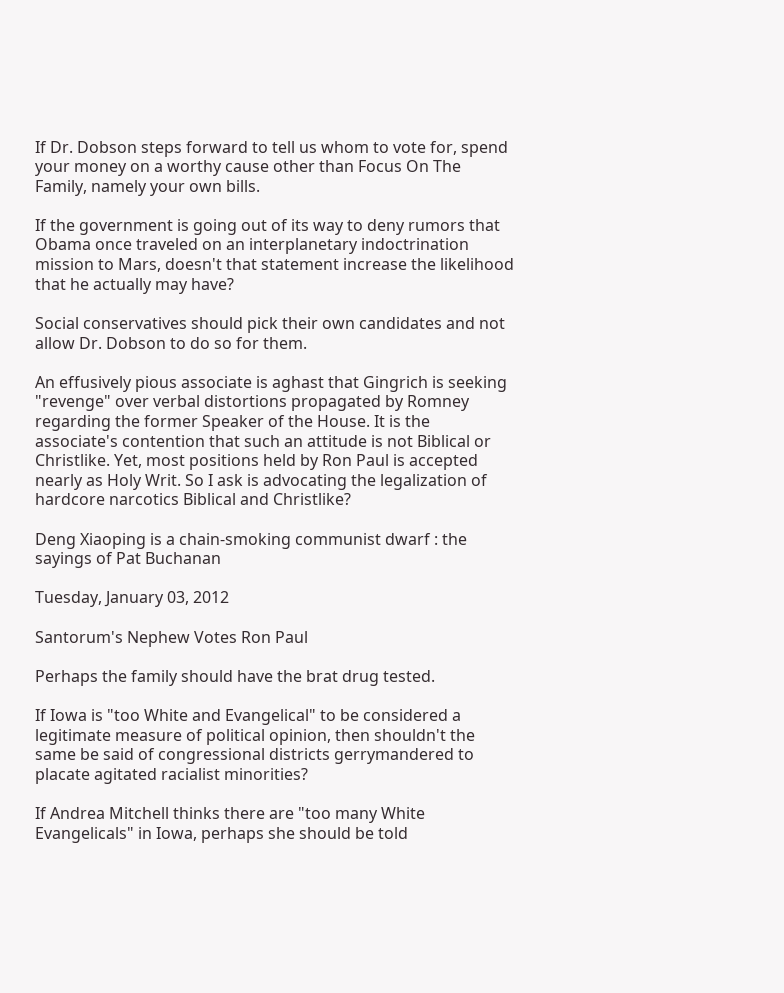If Dr. Dobson steps forward to tell us whom to vote for, spend your money on a worthy cause other than Focus On The Family, namely your own bills.

If the government is going out of its way to deny rumors that Obama once traveled on an interplanetary indoctrination mission to Mars, doesn't that statement increase the likelihood that he actually may have?

Social conservatives should pick their own candidates and not allow Dr. Dobson to do so for them.

An effusively pious associate is aghast that Gingrich is seeking "revenge" over verbal distortions propagated by Romney regarding the former Speaker of the House. It is the associate's contention that such an attitude is not Biblical or Christlike. Yet, most positions held by Ron Paul is accepted nearly as Holy Writ. So I ask is advocating the legalization of hardcore narcotics Biblical and Christlike?

Deng Xiaoping is a chain-smoking communist dwarf : the sayings of Pat Buchanan

Tuesday, January 03, 2012

Santorum's Nephew Votes Ron Paul

Perhaps the family should have the brat drug tested.

If Iowa is "too White and Evangelical" to be considered a legitimate measure of political opinion, then shouldn't the same be said of congressional districts gerrymandered to placate agitated racialist minorities?

If Andrea Mitchell thinks there are "too many White Evangelicals" in Iowa, perhaps she should be told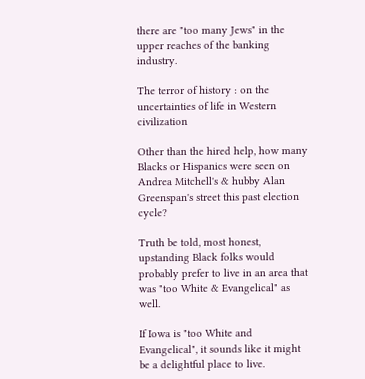there are "too many Jews" in the upper reaches of the banking industry.

The terror of history : on the uncertainties of life in Western civilization

Other than the hired help, how many Blacks or Hispanics were seen on Andrea Mitchell's & hubby Alan Greenspan's street this past election cycle?

Truth be told, most honest, upstanding Black folks would probably prefer to live in an area that was "too White & Evangelical" as well.

If Iowa is "too White and Evangelical", it sounds like it might be a delightful place to live.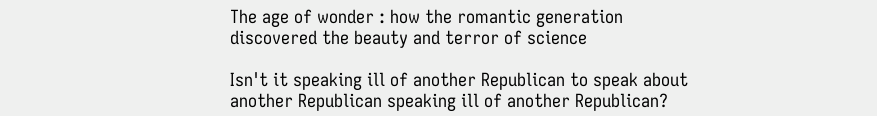The age of wonder : how the romantic generation discovered the beauty and terror of science

Isn't it speaking ill of another Republican to speak about another Republican speaking ill of another Republican?